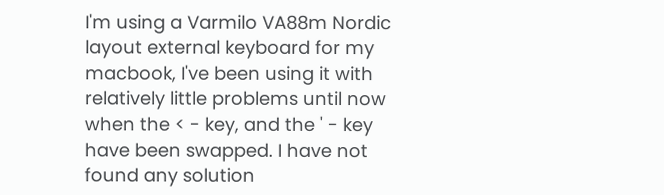I'm using a Varmilo VA88m Nordic layout external keyboard for my macbook, I've been using it with relatively little problems until now when the < - key, and the ' - key have been swapped. I have not found any solution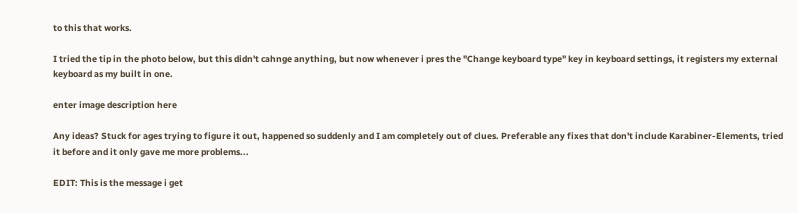to this that works.

I tried the tip in the photo below, but this didn't cahnge anything, but now whenever i pres the "Change keyboard type" key in keyboard settings, it registers my external keyboard as my built in one.

enter image description here

Any ideas? Stuck for ages trying to figure it out, happened so suddenly and I am completely out of clues. Preferable any fixes that don't include Karabiner-Elements, tried it before and it only gave me more problems...

EDIT: This is the message i get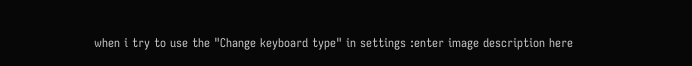when i try to use the "Change keyboard type" in settings :enter image description here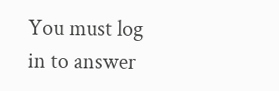You must log in to answer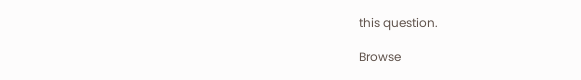this question.

Browse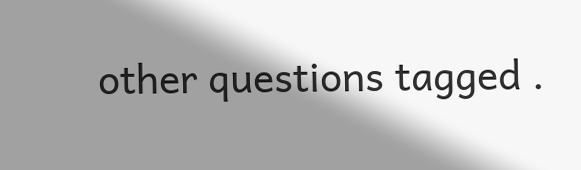other questions tagged .